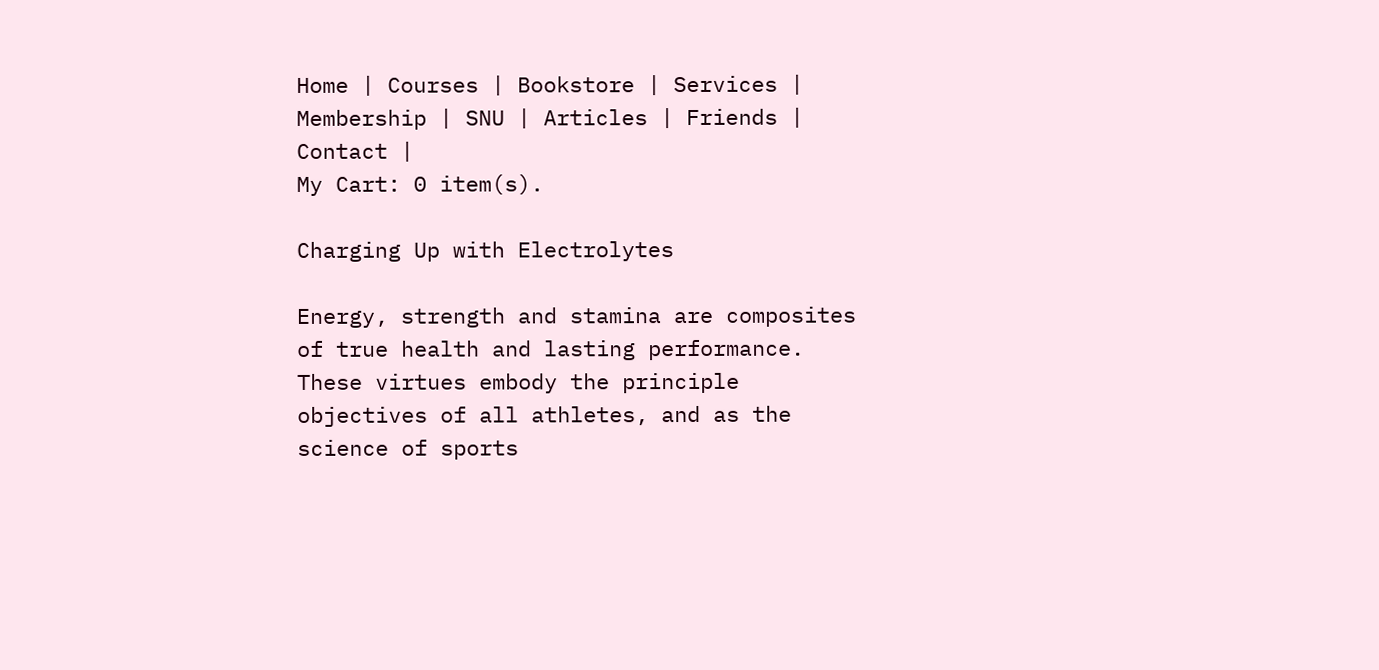Home | Courses | Bookstore | Services | Membership | SNU | Articles | Friends | Contact |
My Cart: 0 item(s).

Charging Up with Electrolytes

Energy, strength and stamina are composites of true health and lasting performance. These virtues embody the principle objectives of all athletes, and as the science of sports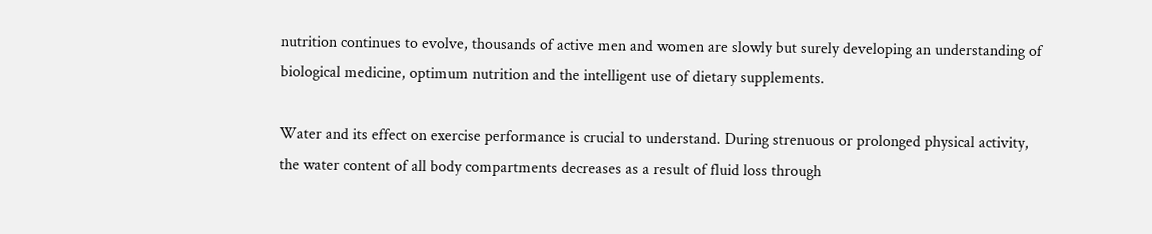nutrition continues to evolve, thousands of active men and women are slowly but surely developing an understanding of biological medicine, optimum nutrition and the intelligent use of dietary supplements.

Water and its effect on exercise performance is crucial to understand. During strenuous or prolonged physical activity, the water content of all body compartments decreases as a result of fluid loss through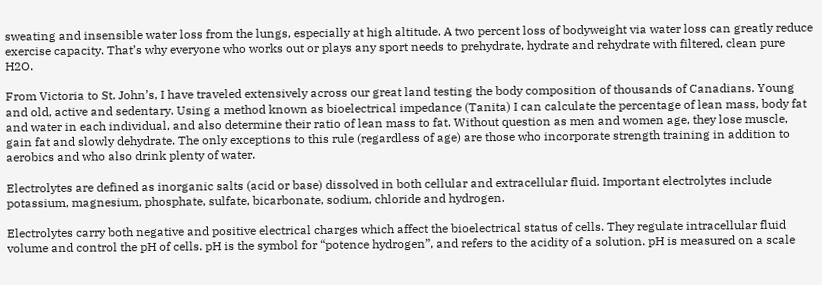sweating and insensible water loss from the lungs, especially at high altitude. A two percent loss of bodyweight via water loss can greatly reduce exercise capacity. That’s why everyone who works out or plays any sport needs to prehydrate, hydrate and rehydrate with filtered, clean pure H2O.

From Victoria to St. John’s, I have traveled extensively across our great land testing the body composition of thousands of Canadians. Young and old, active and sedentary. Using a method known as bioelectrical impedance (Tanita) I can calculate the percentage of lean mass, body fat and water in each individual, and also determine their ratio of lean mass to fat. Without question as men and women age, they lose muscle, gain fat and slowly dehydrate. The only exceptions to this rule (regardless of age) are those who incorporate strength training in addition to aerobics and who also drink plenty of water.

Electrolytes are defined as inorganic salts (acid or base) dissolved in both cellular and extracellular fluid. Important electrolytes include potassium, magnesium, phosphate, sulfate, bicarbonate, sodium, chloride and hydrogen.

Electrolytes carry both negative and positive electrical charges which affect the bioelectrical status of cells. They regulate intracellular fluid volume and control the pH of cells. pH is the symbol for “potence hydrogen”, and refers to the acidity of a solution. pH is measured on a scale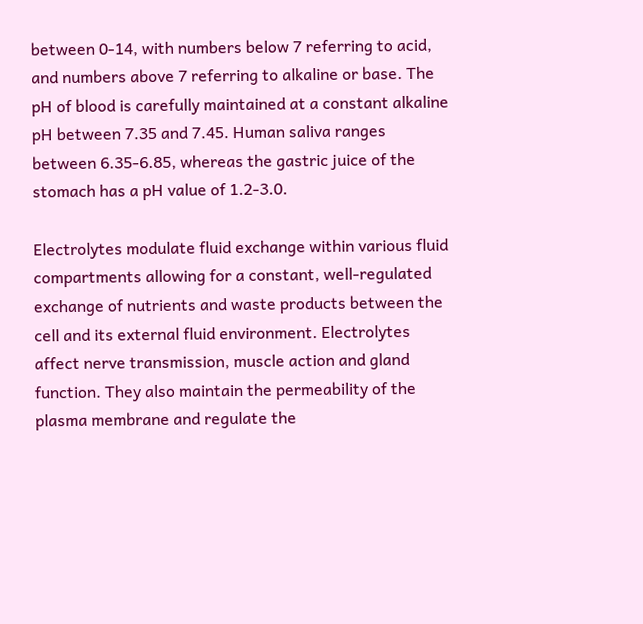between 0-14, with numbers below 7 referring to acid, and numbers above 7 referring to alkaline or base. The pH of blood is carefully maintained at a constant alkaline pH between 7.35 and 7.45. Human saliva ranges between 6.35-6.85, whereas the gastric juice of the stomach has a pH value of 1.2-3.0.

Electrolytes modulate fluid exchange within various fluid compartments allowing for a constant, well-regulated exchange of nutrients and waste products between the cell and its external fluid environment. Electrolytes affect nerve transmission, muscle action and gland function. They also maintain the permeability of the plasma membrane and regulate the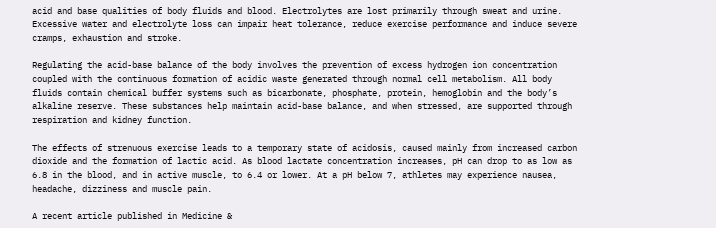acid and base qualities of body fluids and blood. Electrolytes are lost primarily through sweat and urine. Excessive water and electrolyte loss can impair heat tolerance, reduce exercise performance and induce severe cramps, exhaustion and stroke.

Regulating the acid-base balance of the body involves the prevention of excess hydrogen ion concentration coupled with the continuous formation of acidic waste generated through normal cell metabolism. All body fluids contain chemical buffer systems such as bicarbonate, phosphate, protein, hemoglobin and the body’s alkaline reserve. These substances help maintain acid-base balance, and when stressed, are supported through respiration and kidney function.

The effects of strenuous exercise leads to a temporary state of acidosis, caused mainly from increased carbon dioxide and the formation of lactic acid. As blood lactate concentration increases, pH can drop to as low as 6.8 in the blood, and in active muscle, to 6.4 or lower. At a pH below 7, athletes may experience nausea, headache, dizziness and muscle pain.

A recent article published in Medicine &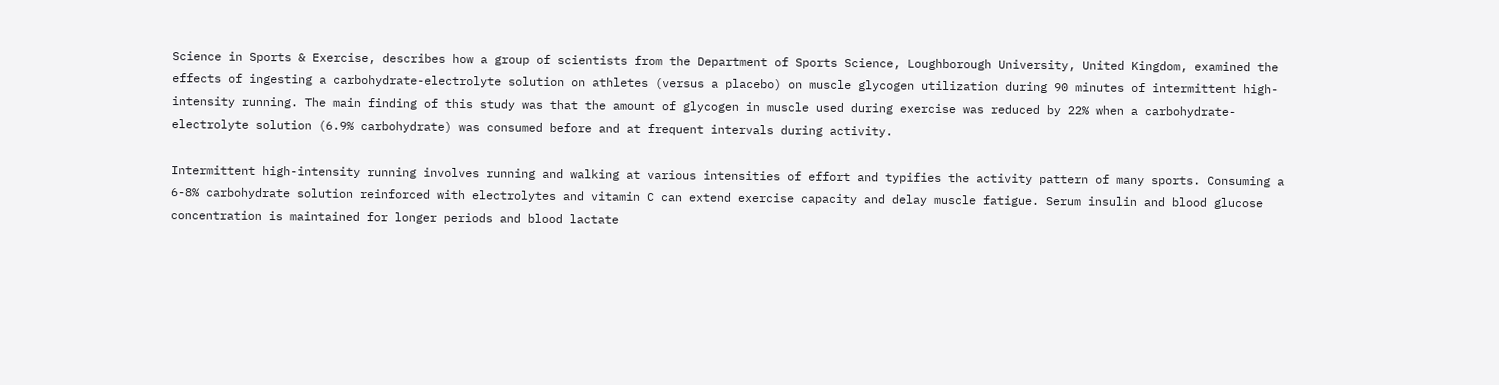Science in Sports & Exercise, describes how a group of scientists from the Department of Sports Science, Loughborough University, United Kingdom, examined the effects of ingesting a carbohydrate-electrolyte solution on athletes (versus a placebo) on muscle glycogen utilization during 90 minutes of intermittent high-intensity running. The main finding of this study was that the amount of glycogen in muscle used during exercise was reduced by 22% when a carbohydrate-electrolyte solution (6.9% carbohydrate) was consumed before and at frequent intervals during activity.

Intermittent high-intensity running involves running and walking at various intensities of effort and typifies the activity pattern of many sports. Consuming a 6-8% carbohydrate solution reinforced with electrolytes and vitamin C can extend exercise capacity and delay muscle fatigue. Serum insulin and blood glucose concentration is maintained for longer periods and blood lactate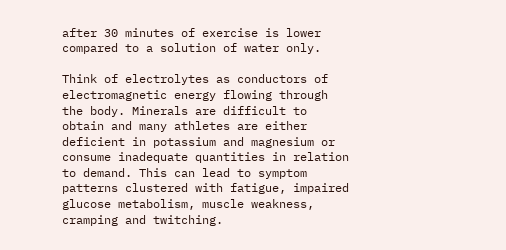after 30 minutes of exercise is lower compared to a solution of water only.

Think of electrolytes as conductors of electromagnetic energy flowing through the body. Minerals are difficult to obtain and many athletes are either deficient in potassium and magnesium or consume inadequate quantities in relation to demand. This can lead to symptom patterns clustered with fatigue, impaired glucose metabolism, muscle weakness, cramping and twitching.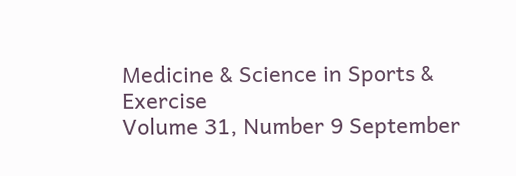Medicine & Science in Sports & Exercise
Volume 31, Number 9 September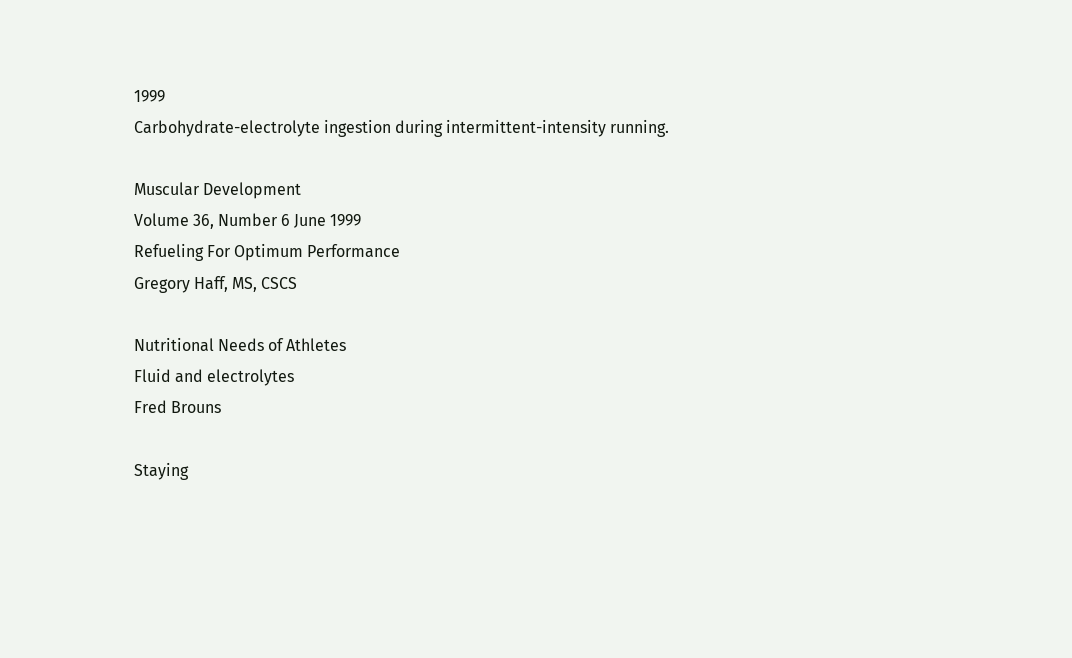1999
Carbohydrate-electrolyte ingestion during intermittent-intensity running.

Muscular Development
Volume 36, Number 6 June 1999
Refueling For Optimum Performance
Gregory Haff, MS, CSCS

Nutritional Needs of Athletes
Fluid and electrolytes
Fred Brouns

Staying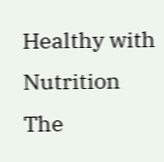Healthy with Nutrition
The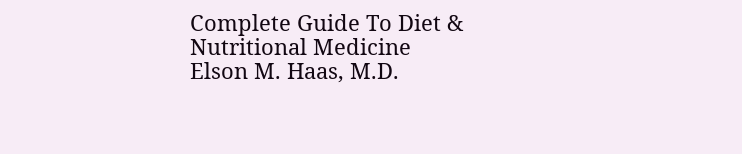Complete Guide To Diet & Nutritional Medicine
Elson M. Haas, M.D.